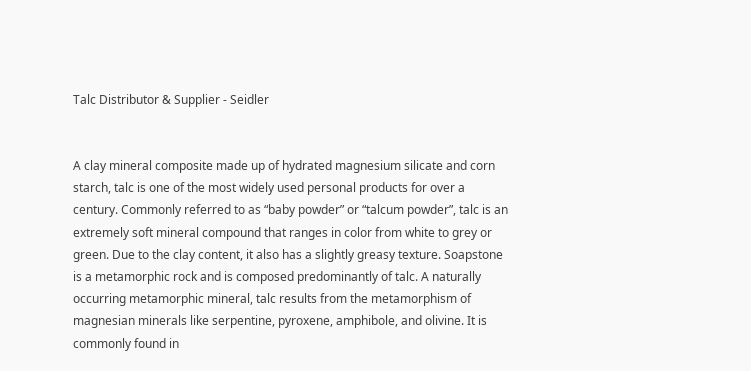Talc Distributor & Supplier - Seidler


A clay mineral composite made up of hydrated magnesium silicate and corn starch, talc is one of the most widely used personal products for over a century. Commonly referred to as “baby powder” or “talcum powder”, talc is an extremely soft mineral compound that ranges in color from white to grey or green. Due to the clay content, it also has a slightly greasy texture. Soapstone is a metamorphic rock and is composed predominantly of talc. A naturally occurring metamorphic mineral, talc results from the metamorphism of magnesian minerals like serpentine, pyroxene, amphibole, and olivine. It is commonly found in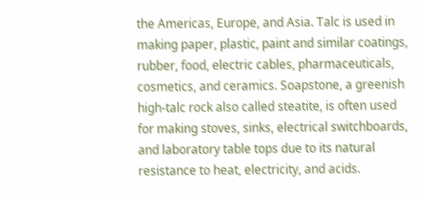the Americas, Europe, and Asia. Talc is used in making paper, plastic, paint and similar coatings, rubber, food, electric cables, pharmaceuticals, cosmetics, and ceramics. Soapstone, a greenish high-talc rock also called steatite, is often used for making stoves, sinks, electrical switchboards, and laboratory table tops due to its natural resistance to heat, electricity, and acids.